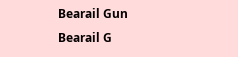Bearail Gun
Bearail G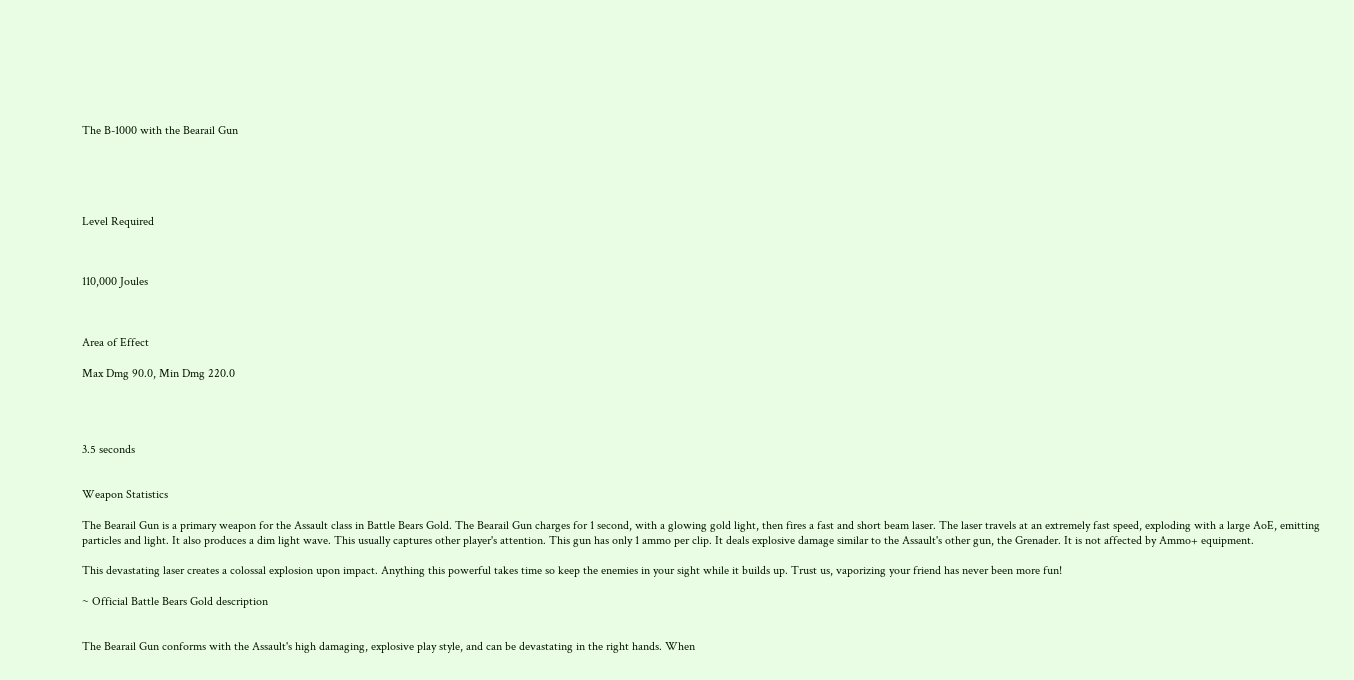The B-1000 with the Bearail Gun





Level Required



110,000 Joules



Area of Effect

Max Dmg 90.0, Min Dmg 220.0




3.5 seconds


Weapon Statistics

The Bearail Gun is a primary weapon for the Assault class in Battle Bears Gold. The Bearail Gun charges for 1 second, with a glowing gold light, then fires a fast and short beam laser. The laser travels at an extremely fast speed, exploding with a large AoE, emitting particles and light. It also produces a dim light wave. This usually captures other player's attention. This gun has only 1 ammo per clip. It deals explosive damage similar to the Assault's other gun, the Grenader. It is not affected by Ammo+ equipment.

This devastating laser creates a colossal explosion upon impact. Anything this powerful takes time so keep the enemies in your sight while it builds up. Trust us, vaporizing your friend has never been more fun!

~ Official Battle Bears Gold description


The Bearail Gun conforms with the Assault's high damaging, explosive play style, and can be devastating in the right hands. When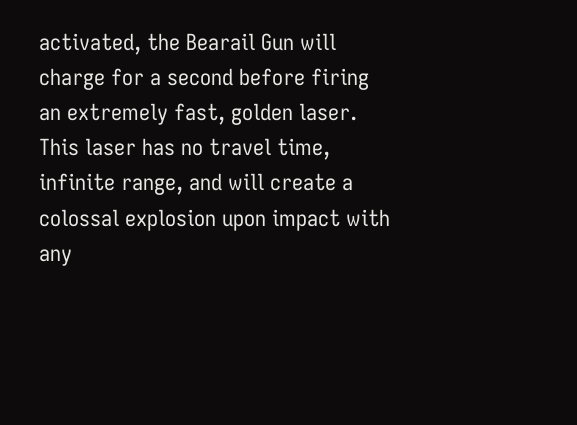activated, the Bearail Gun will charge for a second before firing an extremely fast, golden laser. This laser has no travel time, infinite range, and will create a colossal explosion upon impact with any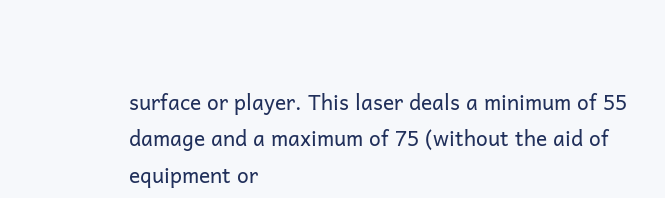surface or player. This laser deals a minimum of 55 damage and a maximum of 75 (without the aid of equipment or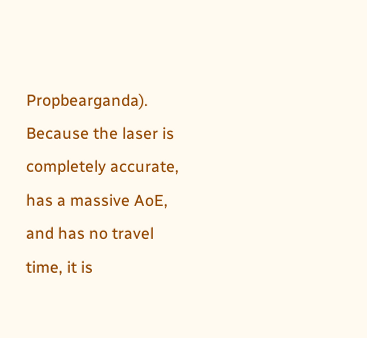Propbearganda). Because the laser is completely accurate, has a massive AoE, and has no travel time, it is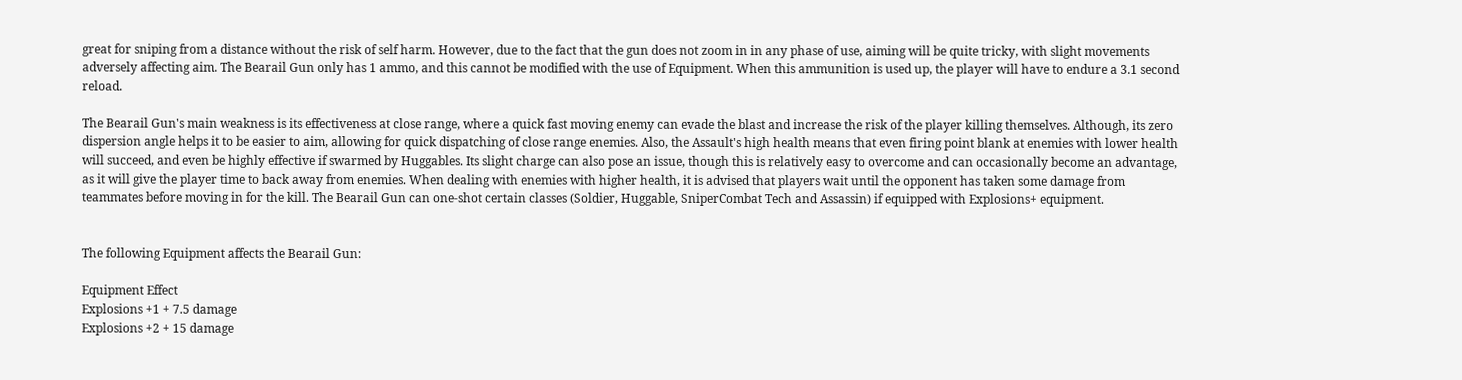great for sniping from a distance without the risk of self harm. However, due to the fact that the gun does not zoom in in any phase of use, aiming will be quite tricky, with slight movements adversely affecting aim. The Bearail Gun only has 1 ammo, and this cannot be modified with the use of Equipment. When this ammunition is used up, the player will have to endure a 3.1 second reload.

The Bearail Gun's main weakness is its effectiveness at close range, where a quick fast moving enemy can evade the blast and increase the risk of the player killing themselves. Although, its zero dispersion angle helps it to be easier to aim, allowing for quick dispatching of close range enemies. Also, the Assault's high health means that even firing point blank at enemies with lower health will succeed, and even be highly effective if swarmed by Huggables. Its slight charge can also pose an issue, though this is relatively easy to overcome and can occasionally become an advantage, as it will give the player time to back away from enemies. When dealing with enemies with higher health, it is advised that players wait until the opponent has taken some damage from teammates before moving in for the kill. The Bearail Gun can one-shot certain classes (Soldier, Huggable, SniperCombat Tech and Assassin) if equipped with Explosions+ equipment.


The following Equipment affects the Bearail Gun:

Equipment Effect
Explosions +1 + 7.5 damage
Explosions +2 + 15 damage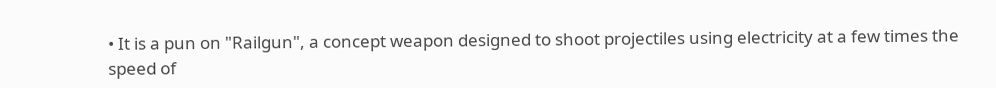• It is a pun on "Railgun", a concept weapon designed to shoot projectiles using electricity at a few times the speed of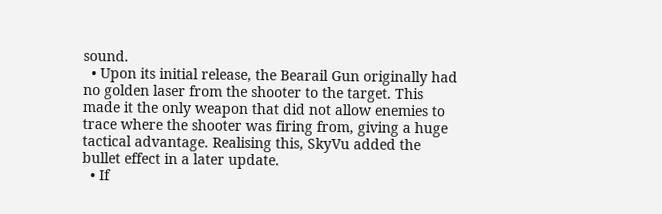sound.
  • Upon its initial release, the Bearail Gun originally had no golden laser from the shooter to the target. This made it the only weapon that did not allow enemies to trace where the shooter was firing from, giving a huge tactical advantage. Realising this, SkyVu added the bullet effect in a later update.
  • If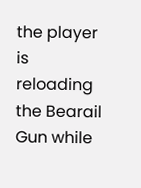the player is reloading the Bearail Gun while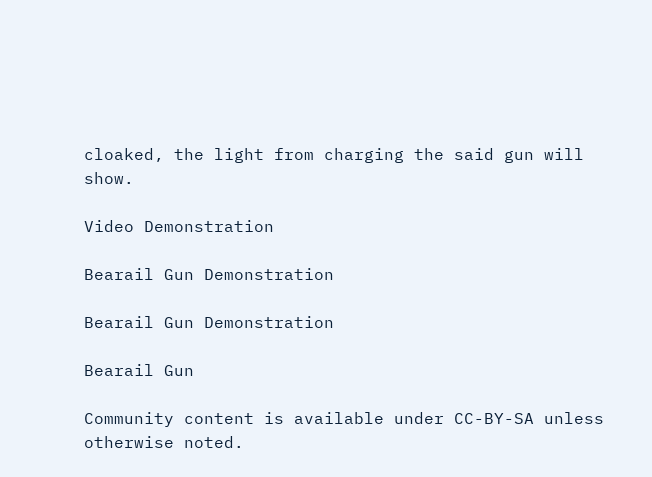cloaked, the light from charging the said gun will show.

Video Demonstration

Bearail Gun Demonstration

Bearail Gun Demonstration

Bearail Gun

Community content is available under CC-BY-SA unless otherwise noted.